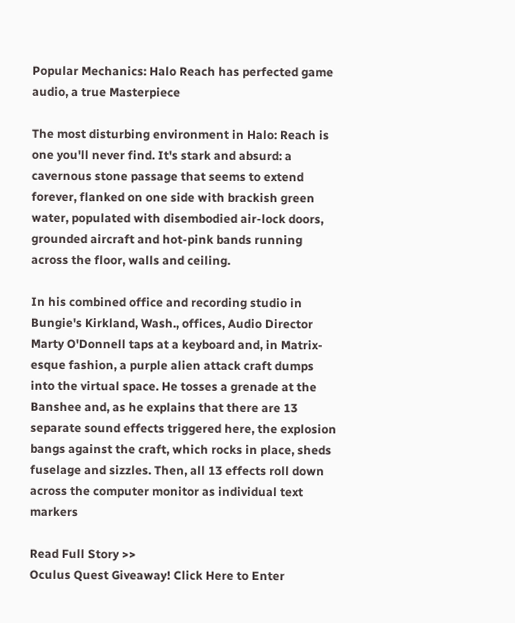Popular Mechanics: Halo Reach has perfected game audio, a true Masterpiece

The most disturbing environment in Halo: Reach is one you'll never find. It's stark and absurd: a cavernous stone passage that seems to extend forever, flanked on one side with brackish green water, populated with disembodied air-lock doors, grounded aircraft and hot-pink bands running across the floor, walls and ceiling.

In his combined office and recording studio in Bungie's Kirkland, Wash., offices, Audio Director Marty O'Donnell taps at a keyboard and, in Matrix-esque fashion, a purple alien attack craft dumps into the virtual space. He tosses a grenade at the Banshee and, as he explains that there are 13 separate sound effects triggered here, the explosion bangs against the craft, which rocks in place, sheds fuselage and sizzles. Then, all 13 effects roll down across the computer monitor as individual text markers

Read Full Story >>
Oculus Quest Giveaway! Click Here to Enter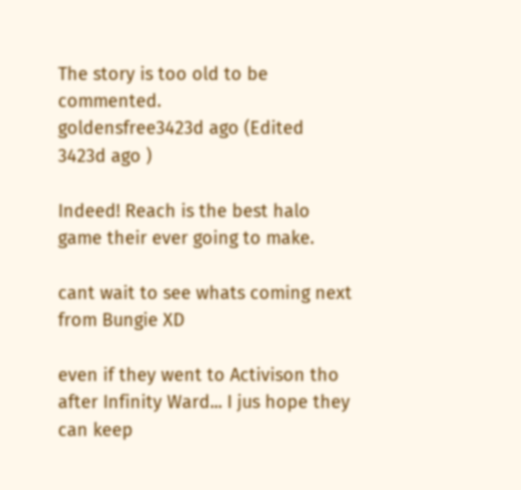The story is too old to be commented.
goldensfree3423d ago (Edited 3423d ago )

Indeed! Reach is the best halo game their ever going to make.

cant wait to see whats coming next from Bungie XD

even if they went to Activison tho after Infinity Ward... I jus hope they can keep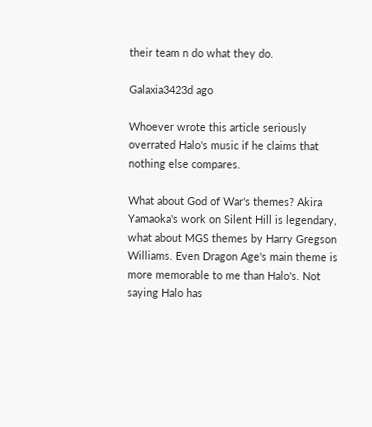their team n do what they do.

Galaxia3423d ago

Whoever wrote this article seriously overrated Halo's music if he claims that nothing else compares.

What about God of War's themes? Akira Yamaoka's work on Silent Hill is legendary, what about MGS themes by Harry Gregson Williams. Even Dragon Age's main theme is more memorable to me than Halo's. Not saying Halo has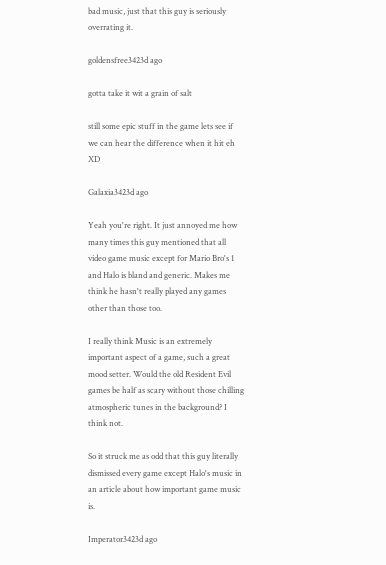bad music, just that this guy is seriously overrating it.

goldensfree3423d ago

gotta take it wit a grain of salt

still some epic stuff in the game lets see if we can hear the difference when it hit eh XD

Galaxia3423d ago

Yeah you're right. It just annoyed me how many times this guy mentioned that all video game music except for Mario Bro's 1 and Halo is bland and generic. Makes me think he hasn't really played any games other than those too.

I really think Music is an extremely important aspect of a game, such a great mood setter. Would the old Resident Evil games be half as scary without those chilling atmospheric tunes in the background? I think not.

So it struck me as odd that this guy literally dismissed every game except Halo's music in an article about how important game music is.

Imperator3423d ago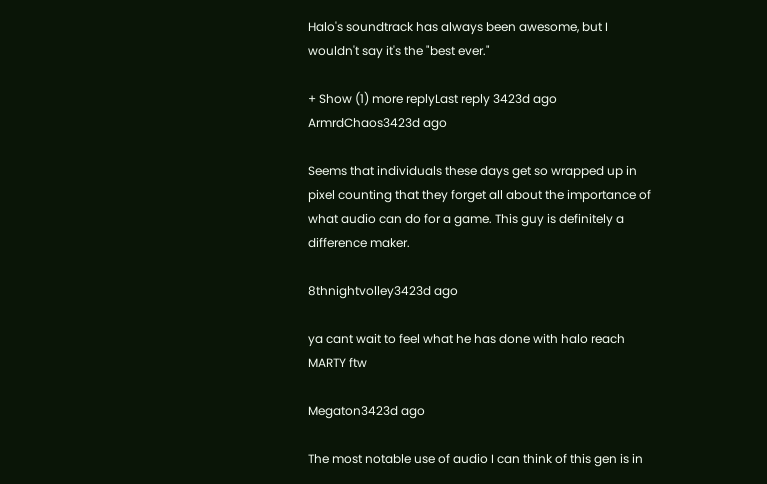Halo's soundtrack has always been awesome, but I wouldn't say it's the "best ever."

+ Show (1) more replyLast reply 3423d ago
ArmrdChaos3423d ago

Seems that individuals these days get so wrapped up in pixel counting that they forget all about the importance of what audio can do for a game. This guy is definitely a difference maker.

8thnightvolley3423d ago

ya cant wait to feel what he has done with halo reach MARTY ftw

Megaton3423d ago

The most notable use of audio I can think of this gen is in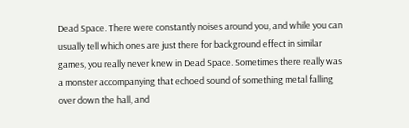Dead Space. There were constantly noises around you, and while you can usually tell which ones are just there for background effect in similar games, you really never knew in Dead Space. Sometimes there really was a monster accompanying that echoed sound of something metal falling over down the hall, and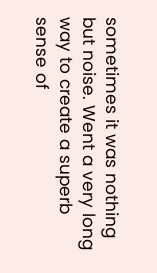sometimes it was nothing but noise. Went a very long way to create a superb sense of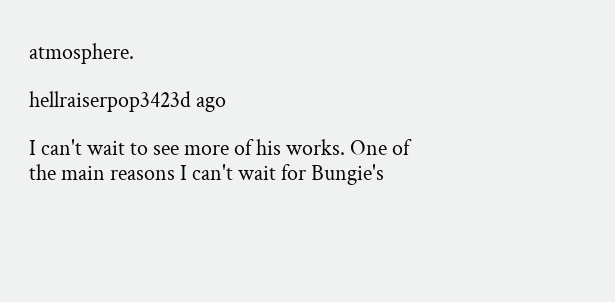atmosphere.

hellraiserpop3423d ago

I can't wait to see more of his works. One of the main reasons I can't wait for Bungie's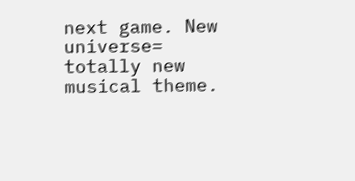next game. New universe= totally new musical theme.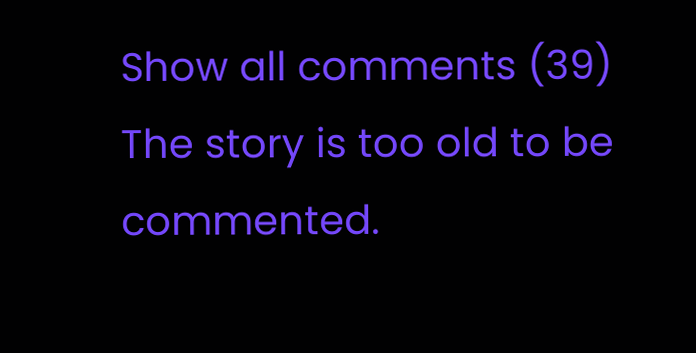Show all comments (39)
The story is too old to be commented.